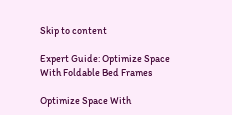Skip to content

Expert Guide: Optimize Space With Foldable Bed Frames

Optimize Space With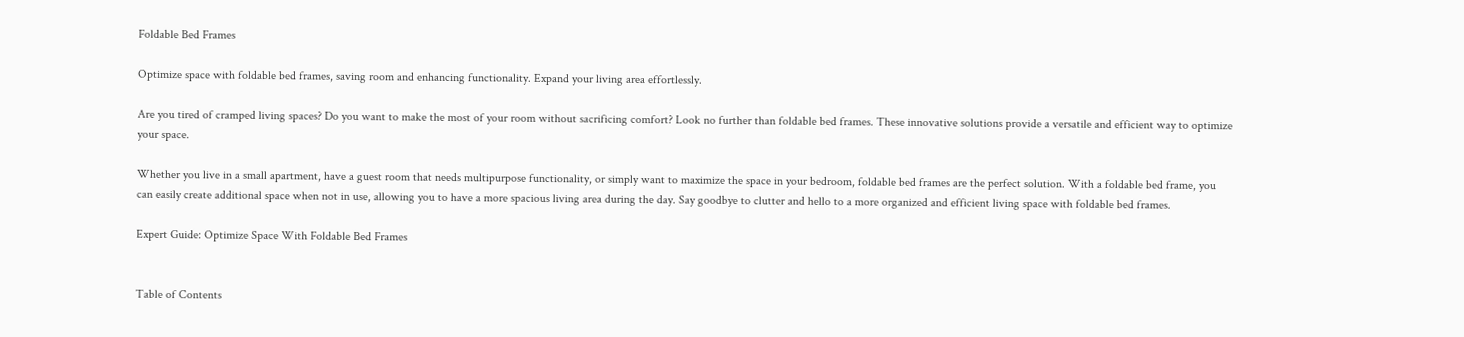Foldable Bed Frames

Optimize space with foldable bed frames, saving room and enhancing functionality. Expand your living area effortlessly.

Are you tired of cramped living spaces? Do you want to make the most of your room without sacrificing comfort? Look no further than foldable bed frames. These innovative solutions provide a versatile and efficient way to optimize your space.

Whether you live in a small apartment, have a guest room that needs multipurpose functionality, or simply want to maximize the space in your bedroom, foldable bed frames are the perfect solution. With a foldable bed frame, you can easily create additional space when not in use, allowing you to have a more spacious living area during the day. Say goodbye to clutter and hello to a more organized and efficient living space with foldable bed frames.

Expert Guide: Optimize Space With Foldable Bed Frames


Table of Contents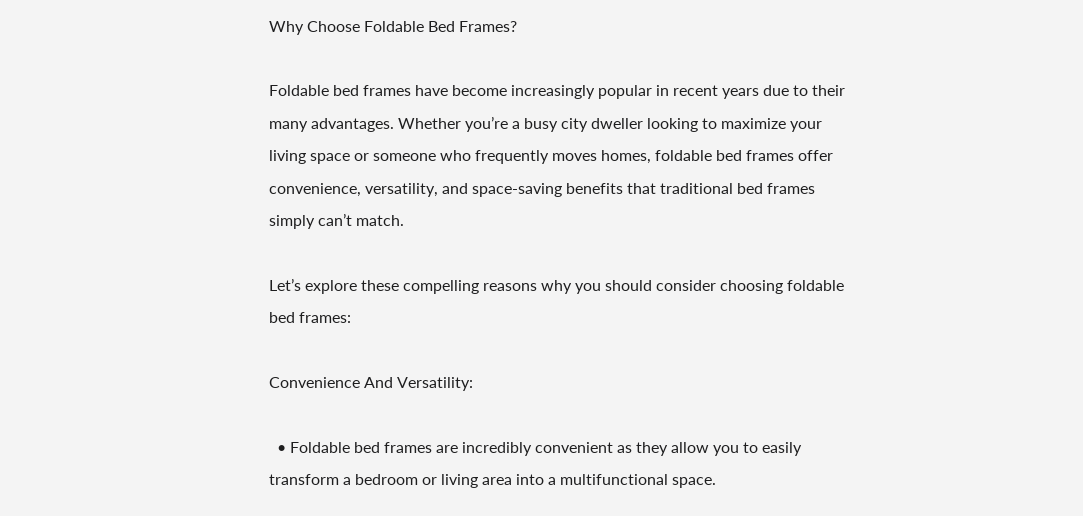Why Choose Foldable Bed Frames?

Foldable bed frames have become increasingly popular in recent years due to their many advantages. Whether you’re a busy city dweller looking to maximize your living space or someone who frequently moves homes, foldable bed frames offer convenience, versatility, and space-saving benefits that traditional bed frames simply can’t match.

Let’s explore these compelling reasons why you should consider choosing foldable bed frames:

Convenience And Versatility:

  • Foldable bed frames are incredibly convenient as they allow you to easily transform a bedroom or living area into a multifunctional space.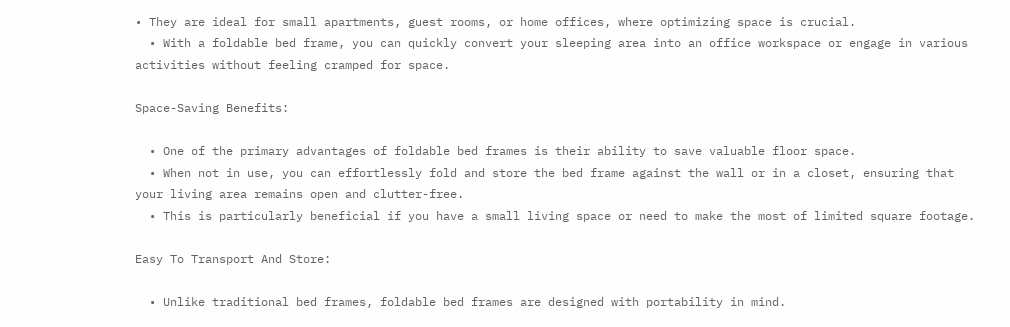• They are ideal for small apartments, guest rooms, or home offices, where optimizing space is crucial.
  • With a foldable bed frame, you can quickly convert your sleeping area into an office workspace or engage in various activities without feeling cramped for space.

Space-Saving Benefits:

  • One of the primary advantages of foldable bed frames is their ability to save valuable floor space.
  • When not in use, you can effortlessly fold and store the bed frame against the wall or in a closet, ensuring that your living area remains open and clutter-free.
  • This is particularly beneficial if you have a small living space or need to make the most of limited square footage.

Easy To Transport And Store:

  • Unlike traditional bed frames, foldable bed frames are designed with portability in mind.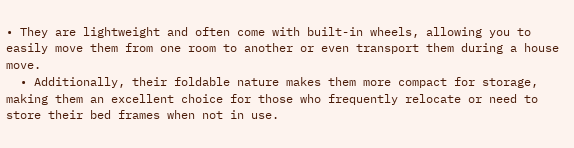• They are lightweight and often come with built-in wheels, allowing you to easily move them from one room to another or even transport them during a house move.
  • Additionally, their foldable nature makes them more compact for storage, making them an excellent choice for those who frequently relocate or need to store their bed frames when not in use.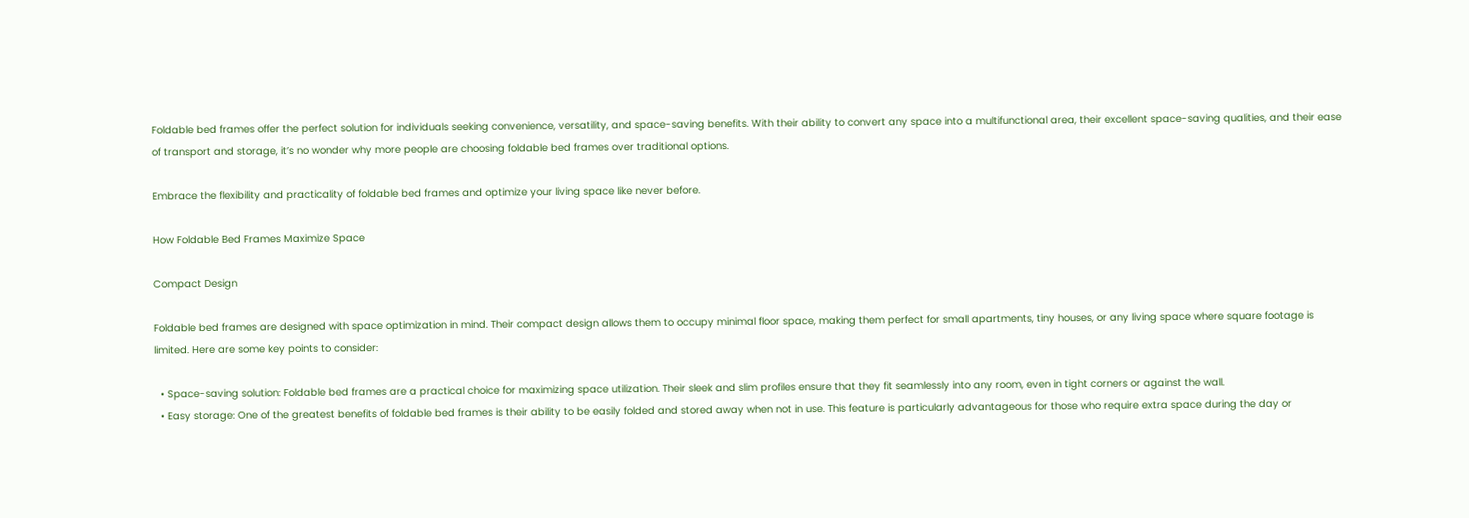Foldable bed frames offer the perfect solution for individuals seeking convenience, versatility, and space-saving benefits. With their ability to convert any space into a multifunctional area, their excellent space-saving qualities, and their ease of transport and storage, it’s no wonder why more people are choosing foldable bed frames over traditional options.

Embrace the flexibility and practicality of foldable bed frames and optimize your living space like never before.

How Foldable Bed Frames Maximize Space

Compact Design

Foldable bed frames are designed with space optimization in mind. Their compact design allows them to occupy minimal floor space, making them perfect for small apartments, tiny houses, or any living space where square footage is limited. Here are some key points to consider:

  • Space-saving solution: Foldable bed frames are a practical choice for maximizing space utilization. Their sleek and slim profiles ensure that they fit seamlessly into any room, even in tight corners or against the wall.
  • Easy storage: One of the greatest benefits of foldable bed frames is their ability to be easily folded and stored away when not in use. This feature is particularly advantageous for those who require extra space during the day or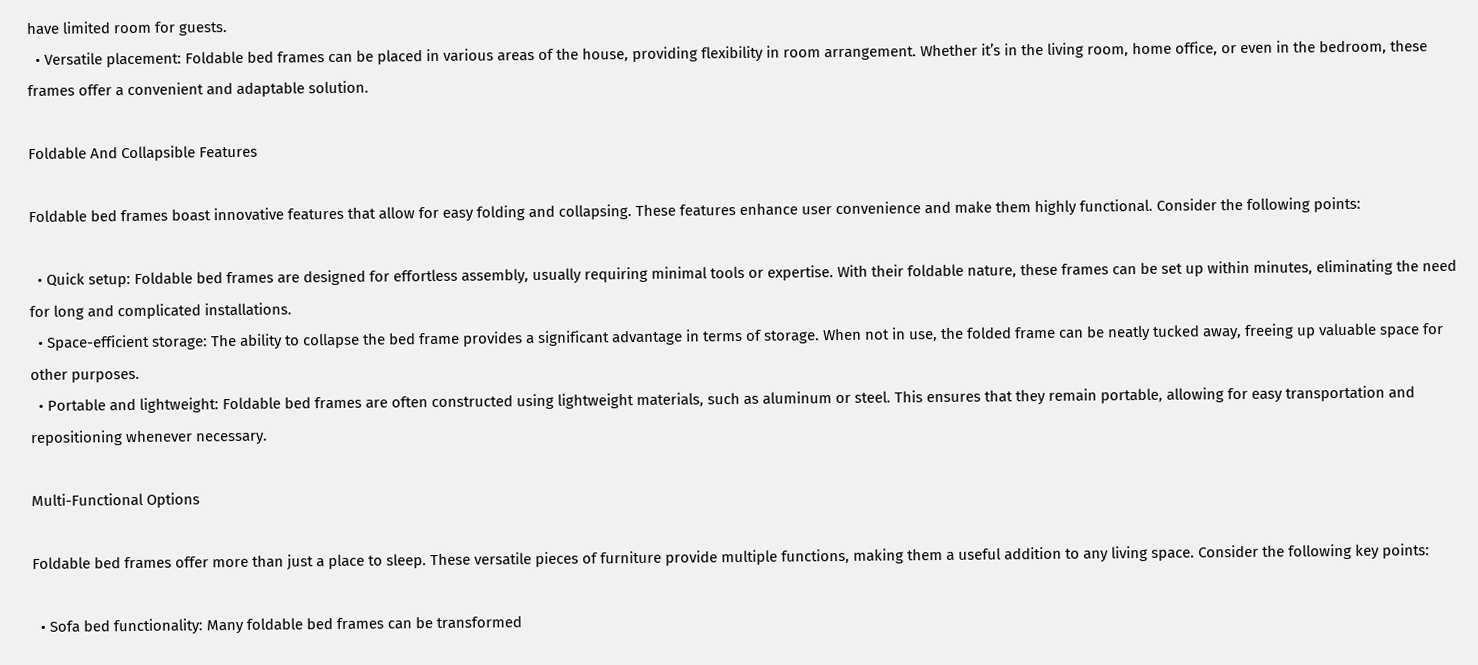have limited room for guests.
  • Versatile placement: Foldable bed frames can be placed in various areas of the house, providing flexibility in room arrangement. Whether it’s in the living room, home office, or even in the bedroom, these frames offer a convenient and adaptable solution.

Foldable And Collapsible Features

Foldable bed frames boast innovative features that allow for easy folding and collapsing. These features enhance user convenience and make them highly functional. Consider the following points:

  • Quick setup: Foldable bed frames are designed for effortless assembly, usually requiring minimal tools or expertise. With their foldable nature, these frames can be set up within minutes, eliminating the need for long and complicated installations.
  • Space-efficient storage: The ability to collapse the bed frame provides a significant advantage in terms of storage. When not in use, the folded frame can be neatly tucked away, freeing up valuable space for other purposes.
  • Portable and lightweight: Foldable bed frames are often constructed using lightweight materials, such as aluminum or steel. This ensures that they remain portable, allowing for easy transportation and repositioning whenever necessary.

Multi-Functional Options

Foldable bed frames offer more than just a place to sleep. These versatile pieces of furniture provide multiple functions, making them a useful addition to any living space. Consider the following key points:

  • Sofa bed functionality: Many foldable bed frames can be transformed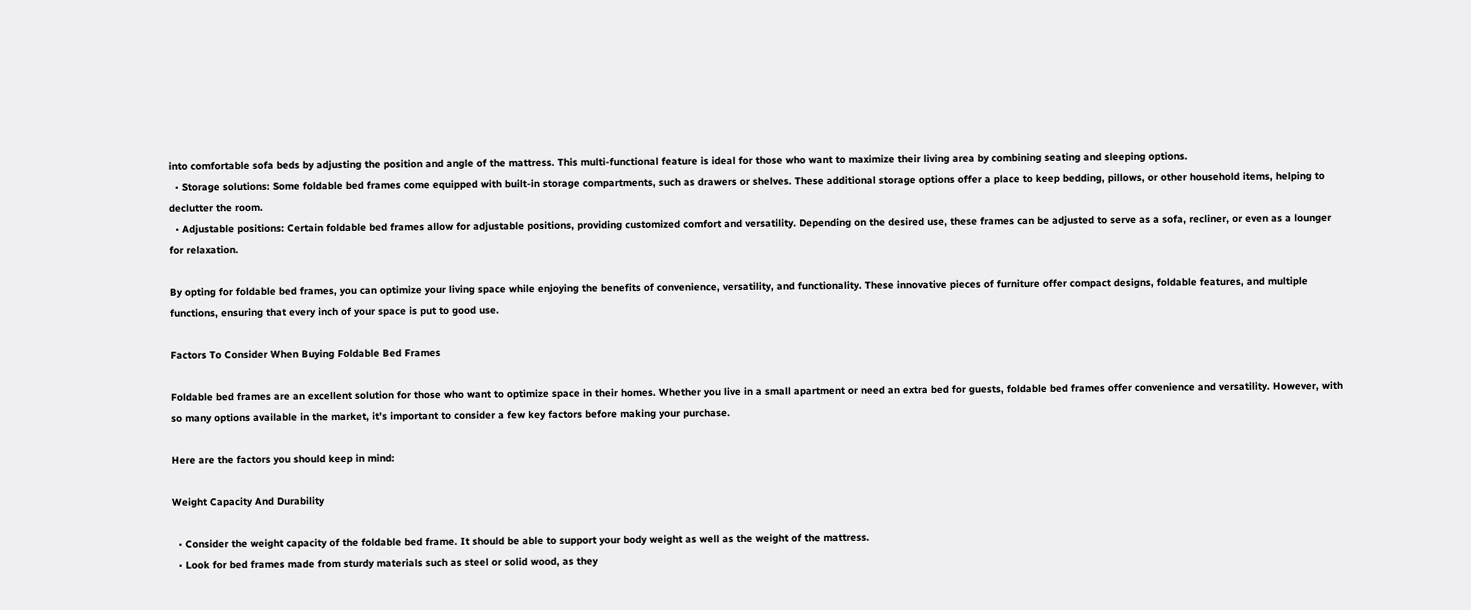into comfortable sofa beds by adjusting the position and angle of the mattress. This multi-functional feature is ideal for those who want to maximize their living area by combining seating and sleeping options.
  • Storage solutions: Some foldable bed frames come equipped with built-in storage compartments, such as drawers or shelves. These additional storage options offer a place to keep bedding, pillows, or other household items, helping to declutter the room.
  • Adjustable positions: Certain foldable bed frames allow for adjustable positions, providing customized comfort and versatility. Depending on the desired use, these frames can be adjusted to serve as a sofa, recliner, or even as a lounger for relaxation.

By opting for foldable bed frames, you can optimize your living space while enjoying the benefits of convenience, versatility, and functionality. These innovative pieces of furniture offer compact designs, foldable features, and multiple functions, ensuring that every inch of your space is put to good use.

Factors To Consider When Buying Foldable Bed Frames

Foldable bed frames are an excellent solution for those who want to optimize space in their homes. Whether you live in a small apartment or need an extra bed for guests, foldable bed frames offer convenience and versatility. However, with so many options available in the market, it’s important to consider a few key factors before making your purchase.

Here are the factors you should keep in mind:

Weight Capacity And Durability

  • Consider the weight capacity of the foldable bed frame. It should be able to support your body weight as well as the weight of the mattress.
  • Look for bed frames made from sturdy materials such as steel or solid wood, as they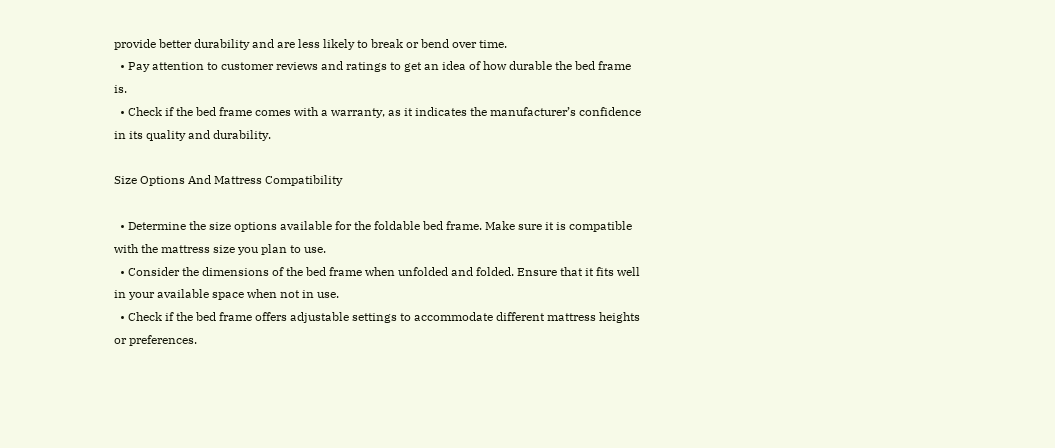provide better durability and are less likely to break or bend over time.
  • Pay attention to customer reviews and ratings to get an idea of how durable the bed frame is.
  • Check if the bed frame comes with a warranty, as it indicates the manufacturer’s confidence in its quality and durability.

Size Options And Mattress Compatibility

  • Determine the size options available for the foldable bed frame. Make sure it is compatible with the mattress size you plan to use.
  • Consider the dimensions of the bed frame when unfolded and folded. Ensure that it fits well in your available space when not in use.
  • Check if the bed frame offers adjustable settings to accommodate different mattress heights or preferences.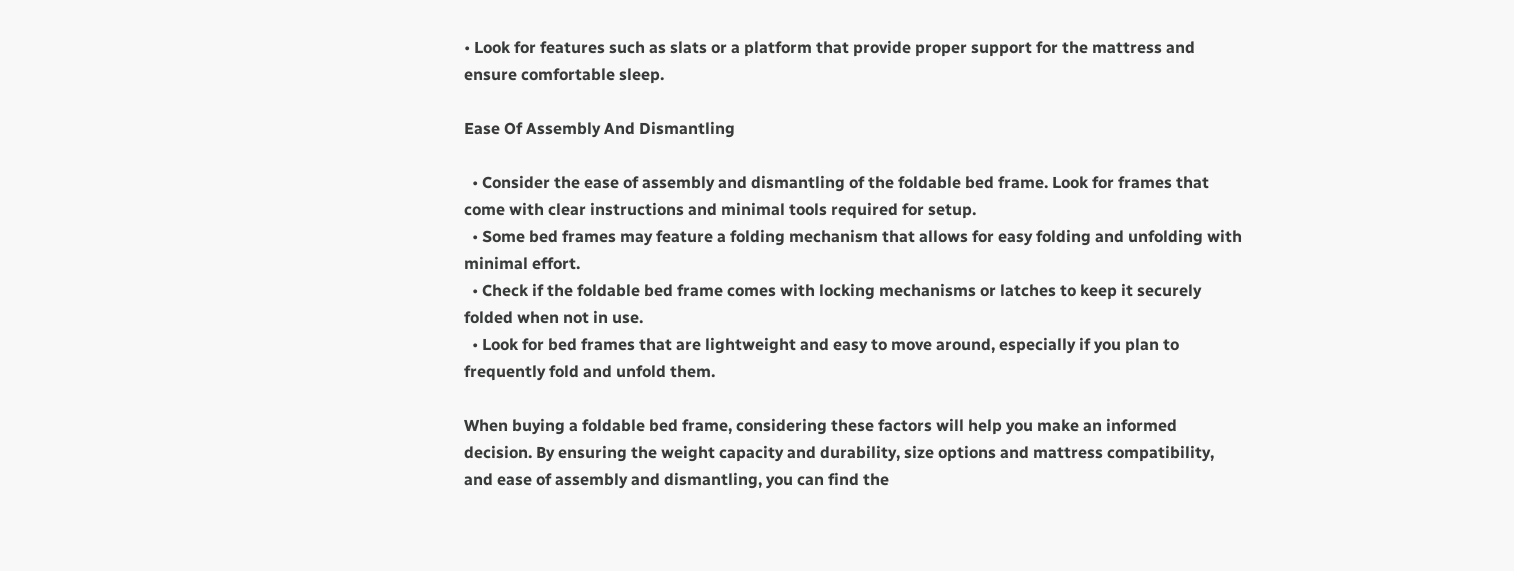• Look for features such as slats or a platform that provide proper support for the mattress and ensure comfortable sleep.

Ease Of Assembly And Dismantling

  • Consider the ease of assembly and dismantling of the foldable bed frame. Look for frames that come with clear instructions and minimal tools required for setup.
  • Some bed frames may feature a folding mechanism that allows for easy folding and unfolding with minimal effort.
  • Check if the foldable bed frame comes with locking mechanisms or latches to keep it securely folded when not in use.
  • Look for bed frames that are lightweight and easy to move around, especially if you plan to frequently fold and unfold them.

When buying a foldable bed frame, considering these factors will help you make an informed decision. By ensuring the weight capacity and durability, size options and mattress compatibility, and ease of assembly and dismantling, you can find the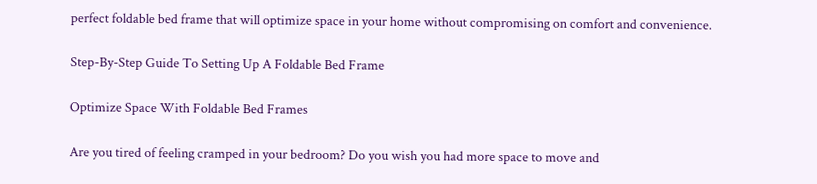perfect foldable bed frame that will optimize space in your home without compromising on comfort and convenience.

Step-By-Step Guide To Setting Up A Foldable Bed Frame

Optimize Space With Foldable Bed Frames

Are you tired of feeling cramped in your bedroom? Do you wish you had more space to move and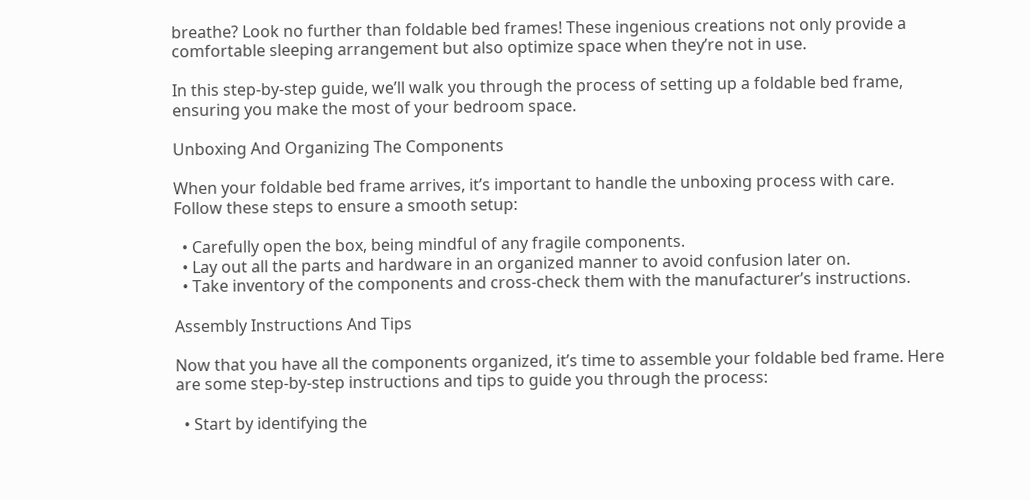breathe? Look no further than foldable bed frames! These ingenious creations not only provide a comfortable sleeping arrangement but also optimize space when they’re not in use.

In this step-by-step guide, we’ll walk you through the process of setting up a foldable bed frame, ensuring you make the most of your bedroom space.

Unboxing And Organizing The Components

When your foldable bed frame arrives, it’s important to handle the unboxing process with care. Follow these steps to ensure a smooth setup:

  • Carefully open the box, being mindful of any fragile components.
  • Lay out all the parts and hardware in an organized manner to avoid confusion later on.
  • Take inventory of the components and cross-check them with the manufacturer’s instructions.

Assembly Instructions And Tips

Now that you have all the components organized, it’s time to assemble your foldable bed frame. Here are some step-by-step instructions and tips to guide you through the process:

  • Start by identifying the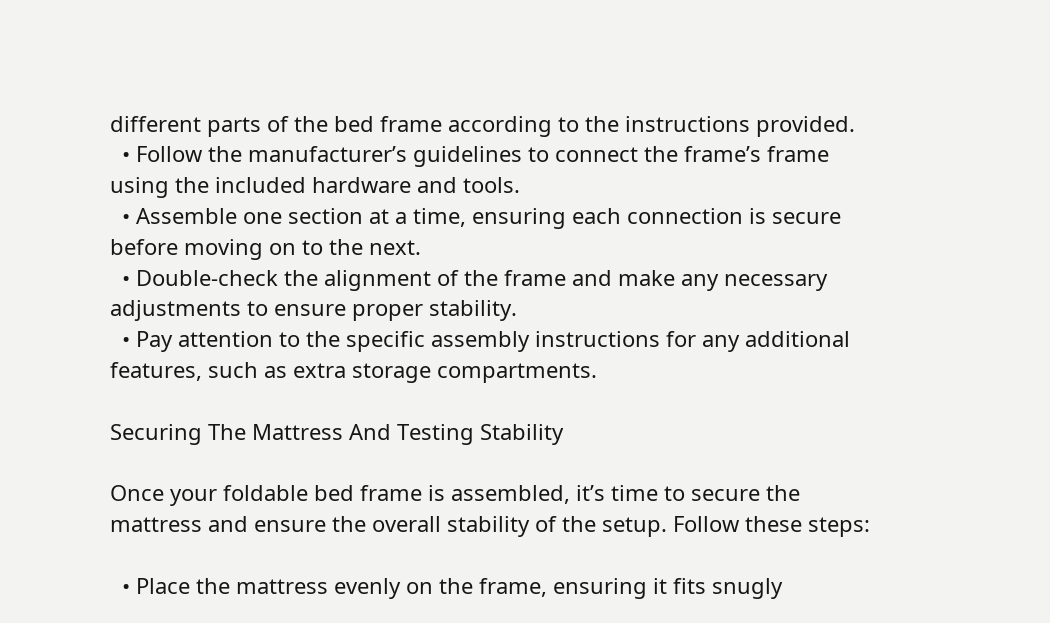different parts of the bed frame according to the instructions provided.
  • Follow the manufacturer’s guidelines to connect the frame’s frame using the included hardware and tools.
  • Assemble one section at a time, ensuring each connection is secure before moving on to the next.
  • Double-check the alignment of the frame and make any necessary adjustments to ensure proper stability.
  • Pay attention to the specific assembly instructions for any additional features, such as extra storage compartments.

Securing The Mattress And Testing Stability

Once your foldable bed frame is assembled, it’s time to secure the mattress and ensure the overall stability of the setup. Follow these steps:

  • Place the mattress evenly on the frame, ensuring it fits snugly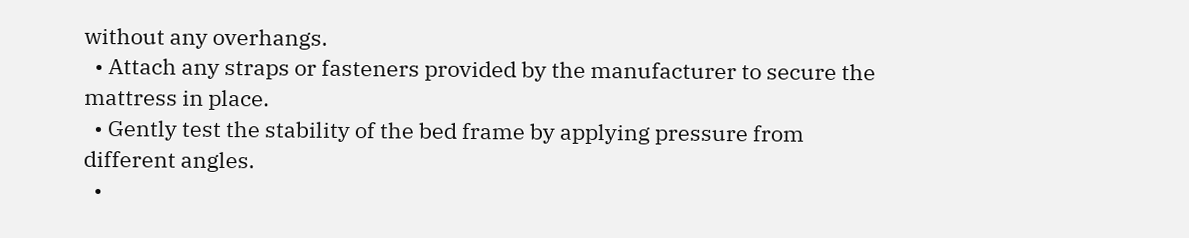without any overhangs.
  • Attach any straps or fasteners provided by the manufacturer to secure the mattress in place.
  • Gently test the stability of the bed frame by applying pressure from different angles.
  •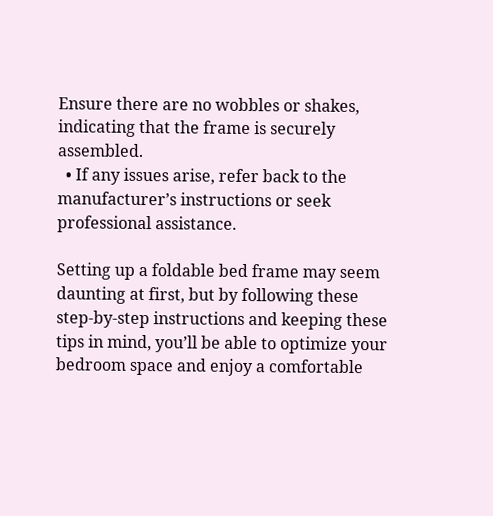Ensure there are no wobbles or shakes, indicating that the frame is securely assembled.
  • If any issues arise, refer back to the manufacturer’s instructions or seek professional assistance.

Setting up a foldable bed frame may seem daunting at first, but by following these step-by-step instructions and keeping these tips in mind, you’ll be able to optimize your bedroom space and enjoy a comfortable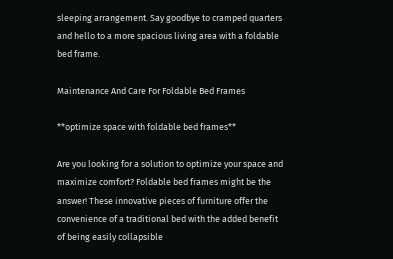sleeping arrangement. Say goodbye to cramped quarters and hello to a more spacious living area with a foldable bed frame.

Maintenance And Care For Foldable Bed Frames

**optimize space with foldable bed frames**

Are you looking for a solution to optimize your space and maximize comfort? Foldable bed frames might be the answer! These innovative pieces of furniture offer the convenience of a traditional bed with the added benefit of being easily collapsible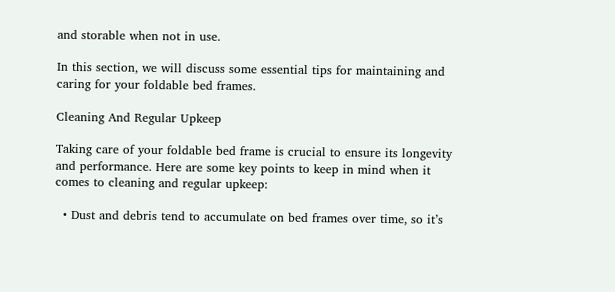and storable when not in use.

In this section, we will discuss some essential tips for maintaining and caring for your foldable bed frames.

Cleaning And Regular Upkeep

Taking care of your foldable bed frame is crucial to ensure its longevity and performance. Here are some key points to keep in mind when it comes to cleaning and regular upkeep:

  • Dust and debris tend to accumulate on bed frames over time, so it’s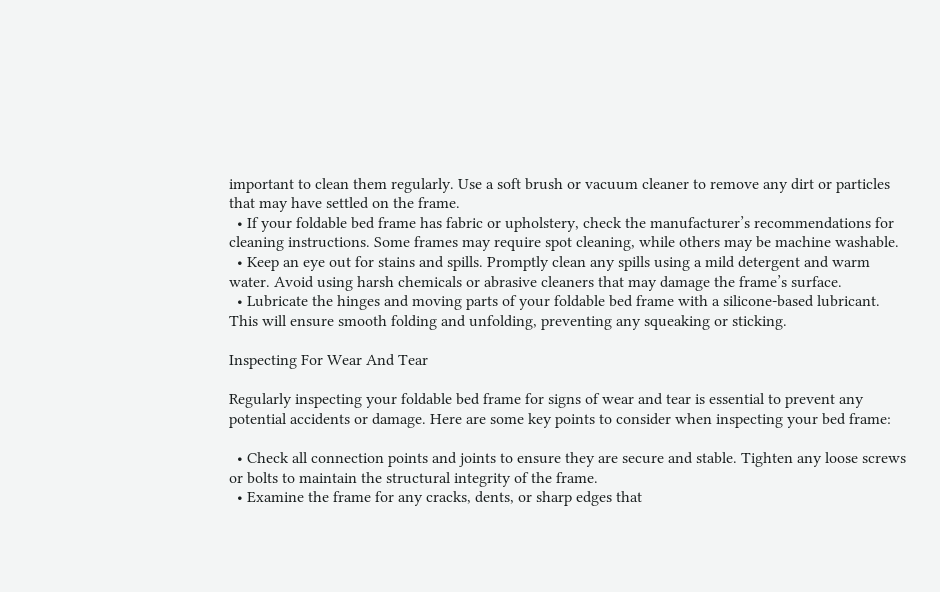important to clean them regularly. Use a soft brush or vacuum cleaner to remove any dirt or particles that may have settled on the frame.
  • If your foldable bed frame has fabric or upholstery, check the manufacturer’s recommendations for cleaning instructions. Some frames may require spot cleaning, while others may be machine washable.
  • Keep an eye out for stains and spills. Promptly clean any spills using a mild detergent and warm water. Avoid using harsh chemicals or abrasive cleaners that may damage the frame’s surface.
  • Lubricate the hinges and moving parts of your foldable bed frame with a silicone-based lubricant. This will ensure smooth folding and unfolding, preventing any squeaking or sticking.

Inspecting For Wear And Tear

Regularly inspecting your foldable bed frame for signs of wear and tear is essential to prevent any potential accidents or damage. Here are some key points to consider when inspecting your bed frame:

  • Check all connection points and joints to ensure they are secure and stable. Tighten any loose screws or bolts to maintain the structural integrity of the frame.
  • Examine the frame for any cracks, dents, or sharp edges that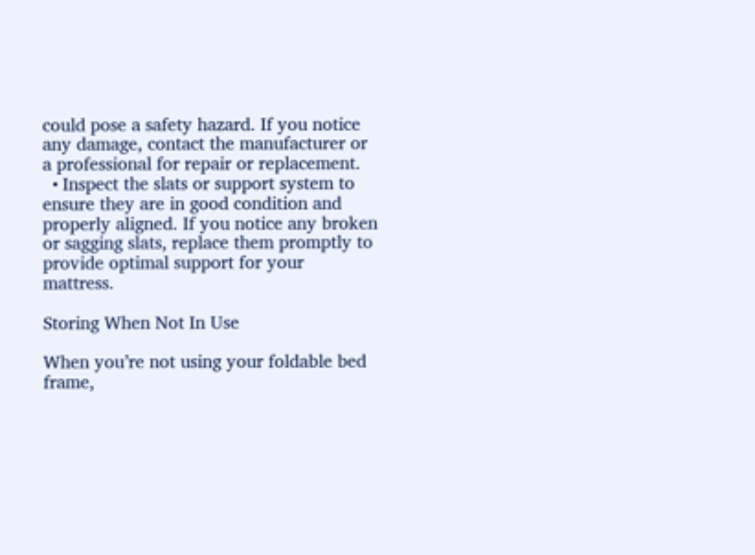could pose a safety hazard. If you notice any damage, contact the manufacturer or a professional for repair or replacement.
  • Inspect the slats or support system to ensure they are in good condition and properly aligned. If you notice any broken or sagging slats, replace them promptly to provide optimal support for your mattress.

Storing When Not In Use

When you’re not using your foldable bed frame,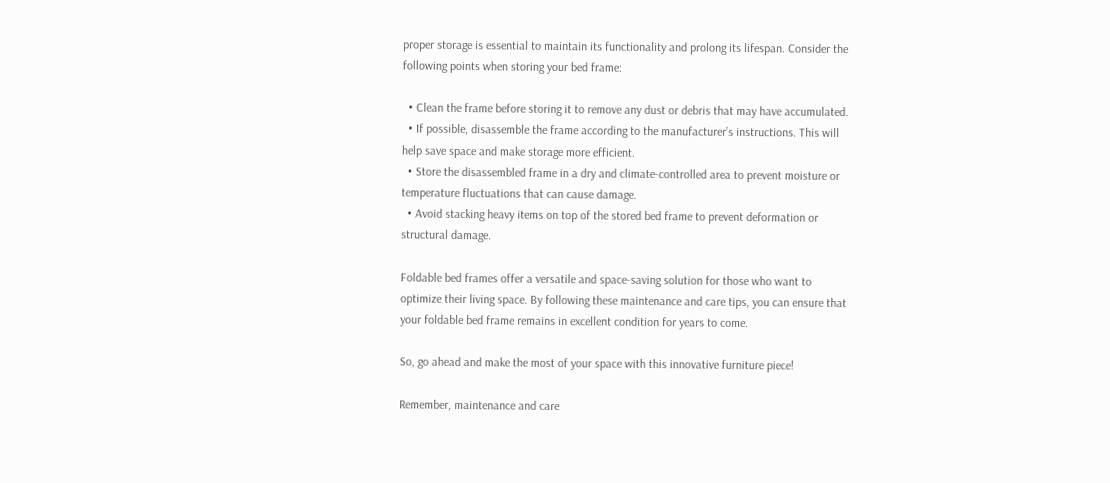proper storage is essential to maintain its functionality and prolong its lifespan. Consider the following points when storing your bed frame:

  • Clean the frame before storing it to remove any dust or debris that may have accumulated.
  • If possible, disassemble the frame according to the manufacturer’s instructions. This will help save space and make storage more efficient.
  • Store the disassembled frame in a dry and climate-controlled area to prevent moisture or temperature fluctuations that can cause damage.
  • Avoid stacking heavy items on top of the stored bed frame to prevent deformation or structural damage.

Foldable bed frames offer a versatile and space-saving solution for those who want to optimize their living space. By following these maintenance and care tips, you can ensure that your foldable bed frame remains in excellent condition for years to come.

So, go ahead and make the most of your space with this innovative furniture piece!

Remember, maintenance and care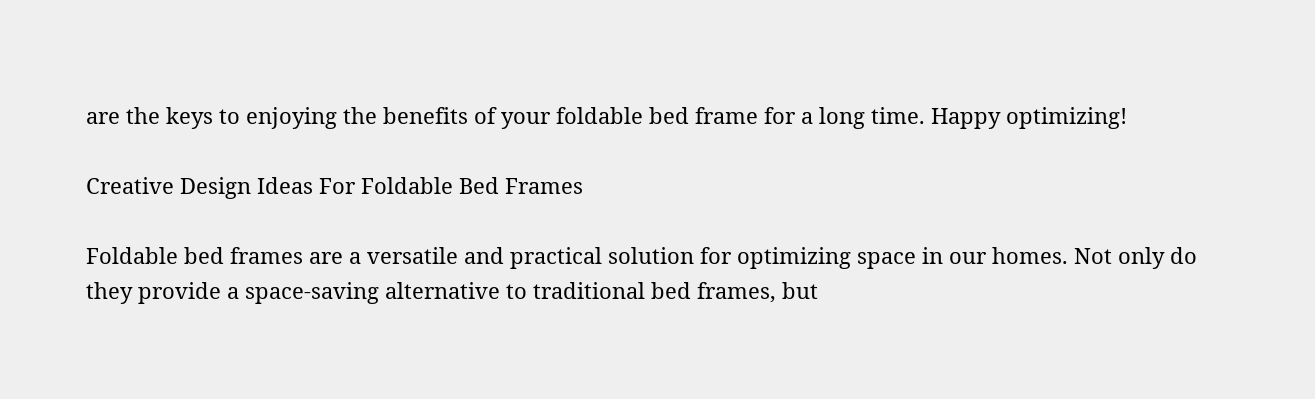are the keys to enjoying the benefits of your foldable bed frame for a long time. Happy optimizing!

Creative Design Ideas For Foldable Bed Frames

Foldable bed frames are a versatile and practical solution for optimizing space in our homes. Not only do they provide a space-saving alternative to traditional bed frames, but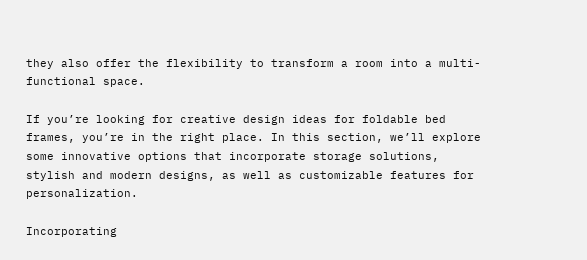they also offer the flexibility to transform a room into a multi-functional space.

If you’re looking for creative design ideas for foldable bed frames, you’re in the right place. In this section, we’ll explore some innovative options that incorporate storage solutions, stylish and modern designs, as well as customizable features for personalization.

Incorporating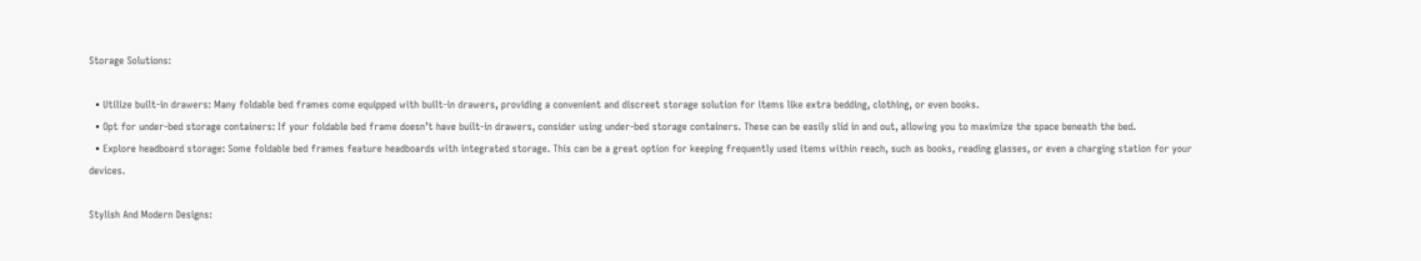Storage Solutions:

  • Utilize built-in drawers: Many foldable bed frames come equipped with built-in drawers, providing a convenient and discreet storage solution for items like extra bedding, clothing, or even books.
  • Opt for under-bed storage containers: If your foldable bed frame doesn’t have built-in drawers, consider using under-bed storage containers. These can be easily slid in and out, allowing you to maximize the space beneath the bed.
  • Explore headboard storage: Some foldable bed frames feature headboards with integrated storage. This can be a great option for keeping frequently used items within reach, such as books, reading glasses, or even a charging station for your devices.

Stylish And Modern Designs: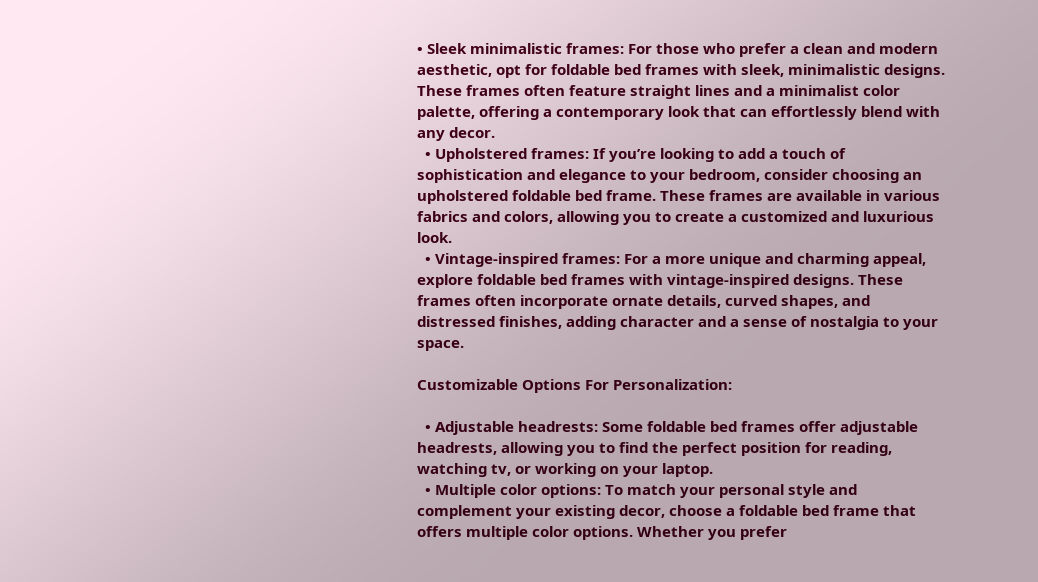• Sleek minimalistic frames: For those who prefer a clean and modern aesthetic, opt for foldable bed frames with sleek, minimalistic designs. These frames often feature straight lines and a minimalist color palette, offering a contemporary look that can effortlessly blend with any decor.
  • Upholstered frames: If you’re looking to add a touch of sophistication and elegance to your bedroom, consider choosing an upholstered foldable bed frame. These frames are available in various fabrics and colors, allowing you to create a customized and luxurious look.
  • Vintage-inspired frames: For a more unique and charming appeal, explore foldable bed frames with vintage-inspired designs. These frames often incorporate ornate details, curved shapes, and distressed finishes, adding character and a sense of nostalgia to your space.

Customizable Options For Personalization:

  • Adjustable headrests: Some foldable bed frames offer adjustable headrests, allowing you to find the perfect position for reading, watching tv, or working on your laptop.
  • Multiple color options: To match your personal style and complement your existing decor, choose a foldable bed frame that offers multiple color options. Whether you prefer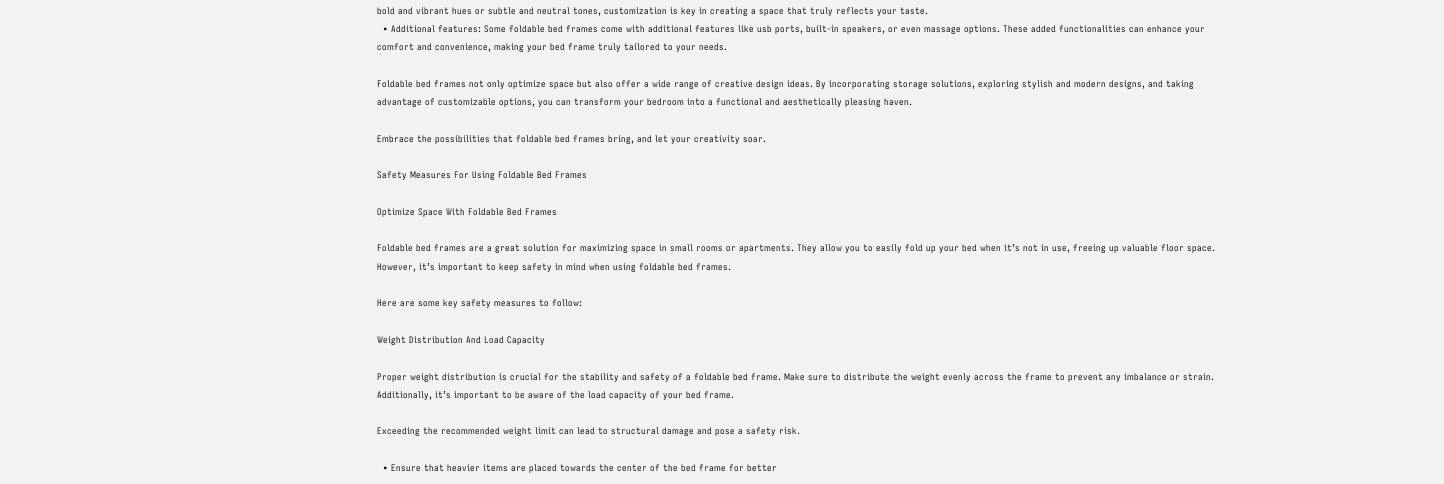bold and vibrant hues or subtle and neutral tones, customization is key in creating a space that truly reflects your taste.
  • Additional features: Some foldable bed frames come with additional features like usb ports, built-in speakers, or even massage options. These added functionalities can enhance your comfort and convenience, making your bed frame truly tailored to your needs.

Foldable bed frames not only optimize space but also offer a wide range of creative design ideas. By incorporating storage solutions, exploring stylish and modern designs, and taking advantage of customizable options, you can transform your bedroom into a functional and aesthetically pleasing haven.

Embrace the possibilities that foldable bed frames bring, and let your creativity soar.

Safety Measures For Using Foldable Bed Frames

Optimize Space With Foldable Bed Frames

Foldable bed frames are a great solution for maximizing space in small rooms or apartments. They allow you to easily fold up your bed when it’s not in use, freeing up valuable floor space. However, it’s important to keep safety in mind when using foldable bed frames.

Here are some key safety measures to follow:

Weight Distribution And Load Capacity

Proper weight distribution is crucial for the stability and safety of a foldable bed frame. Make sure to distribute the weight evenly across the frame to prevent any imbalance or strain. Additionally, it’s important to be aware of the load capacity of your bed frame.

Exceeding the recommended weight limit can lead to structural damage and pose a safety risk.

  • Ensure that heavier items are placed towards the center of the bed frame for better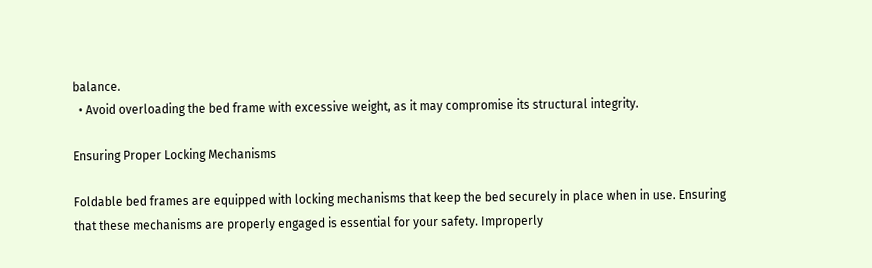balance.
  • Avoid overloading the bed frame with excessive weight, as it may compromise its structural integrity.

Ensuring Proper Locking Mechanisms

Foldable bed frames are equipped with locking mechanisms that keep the bed securely in place when in use. Ensuring that these mechanisms are properly engaged is essential for your safety. Improperly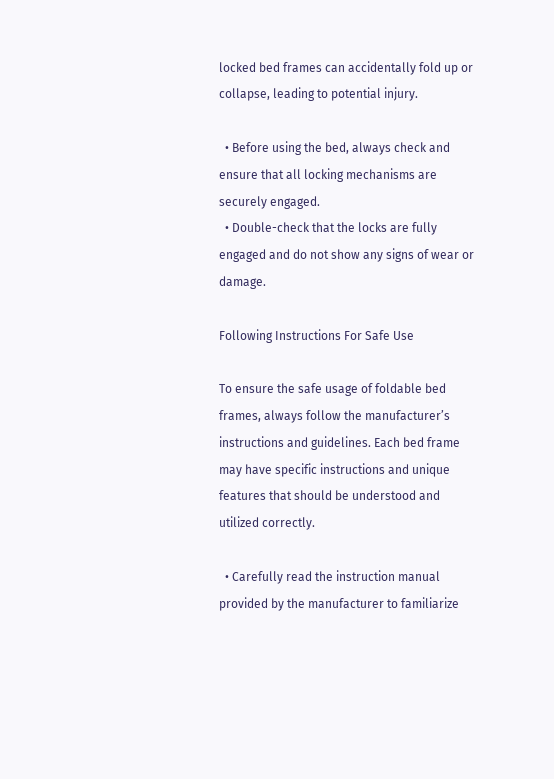locked bed frames can accidentally fold up or collapse, leading to potential injury.

  • Before using the bed, always check and ensure that all locking mechanisms are securely engaged.
  • Double-check that the locks are fully engaged and do not show any signs of wear or damage.

Following Instructions For Safe Use

To ensure the safe usage of foldable bed frames, always follow the manufacturer’s instructions and guidelines. Each bed frame may have specific instructions and unique features that should be understood and utilized correctly.

  • Carefully read the instruction manual provided by the manufacturer to familiarize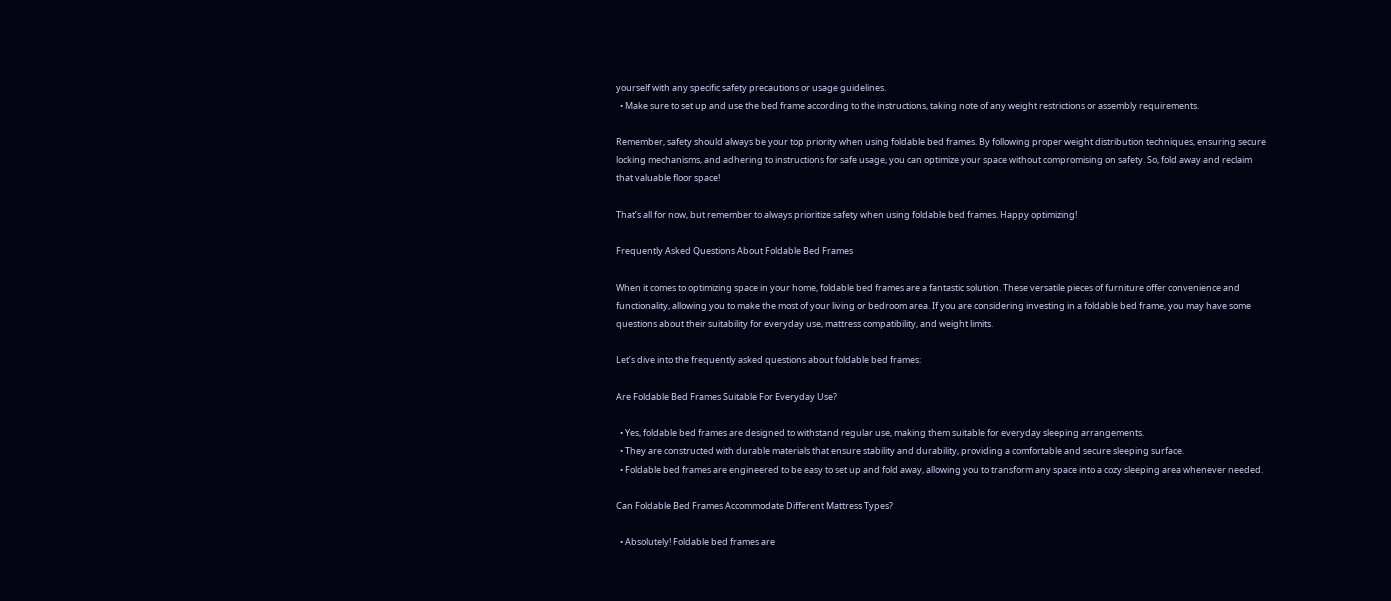yourself with any specific safety precautions or usage guidelines.
  • Make sure to set up and use the bed frame according to the instructions, taking note of any weight restrictions or assembly requirements.

Remember, safety should always be your top priority when using foldable bed frames. By following proper weight distribution techniques, ensuring secure locking mechanisms, and adhering to instructions for safe usage, you can optimize your space without compromising on safety. So, fold away and reclaim that valuable floor space!

That’s all for now, but remember to always prioritize safety when using foldable bed frames. Happy optimizing!

Frequently Asked Questions About Foldable Bed Frames

When it comes to optimizing space in your home, foldable bed frames are a fantastic solution. These versatile pieces of furniture offer convenience and functionality, allowing you to make the most of your living or bedroom area. If you are considering investing in a foldable bed frame, you may have some questions about their suitability for everyday use, mattress compatibility, and weight limits.

Let’s dive into the frequently asked questions about foldable bed frames:

Are Foldable Bed Frames Suitable For Everyday Use?

  • Yes, foldable bed frames are designed to withstand regular use, making them suitable for everyday sleeping arrangements.
  • They are constructed with durable materials that ensure stability and durability, providing a comfortable and secure sleeping surface.
  • Foldable bed frames are engineered to be easy to set up and fold away, allowing you to transform any space into a cozy sleeping area whenever needed.

Can Foldable Bed Frames Accommodate Different Mattress Types?

  • Absolutely! Foldable bed frames are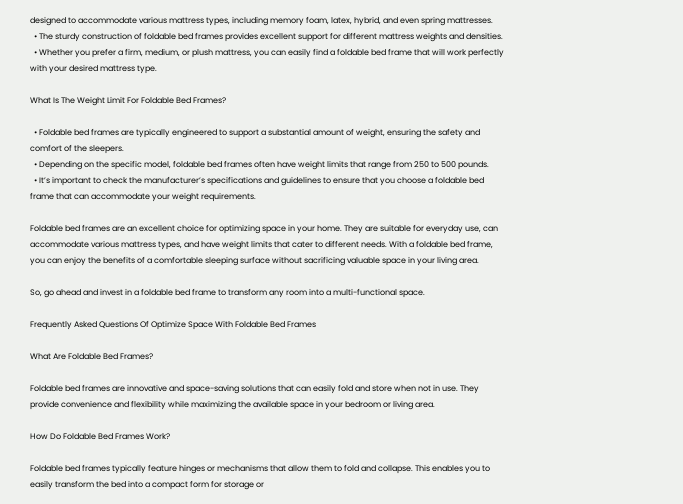designed to accommodate various mattress types, including memory foam, latex, hybrid, and even spring mattresses.
  • The sturdy construction of foldable bed frames provides excellent support for different mattress weights and densities.
  • Whether you prefer a firm, medium, or plush mattress, you can easily find a foldable bed frame that will work perfectly with your desired mattress type.

What Is The Weight Limit For Foldable Bed Frames?

  • Foldable bed frames are typically engineered to support a substantial amount of weight, ensuring the safety and comfort of the sleepers.
  • Depending on the specific model, foldable bed frames often have weight limits that range from 250 to 500 pounds.
  • It’s important to check the manufacturer’s specifications and guidelines to ensure that you choose a foldable bed frame that can accommodate your weight requirements.

Foldable bed frames are an excellent choice for optimizing space in your home. They are suitable for everyday use, can accommodate various mattress types, and have weight limits that cater to different needs. With a foldable bed frame, you can enjoy the benefits of a comfortable sleeping surface without sacrificing valuable space in your living area.

So, go ahead and invest in a foldable bed frame to transform any room into a multi-functional space.

Frequently Asked Questions Of Optimize Space With Foldable Bed Frames

What Are Foldable Bed Frames?

Foldable bed frames are innovative and space-saving solutions that can easily fold and store when not in use. They provide convenience and flexibility while maximizing the available space in your bedroom or living area.

How Do Foldable Bed Frames Work?

Foldable bed frames typically feature hinges or mechanisms that allow them to fold and collapse. This enables you to easily transform the bed into a compact form for storage or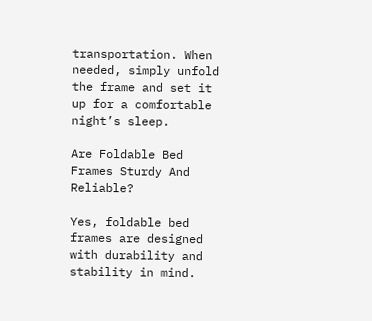transportation. When needed, simply unfold the frame and set it up for a comfortable night’s sleep.

Are Foldable Bed Frames Sturdy And Reliable?

Yes, foldable bed frames are designed with durability and stability in mind.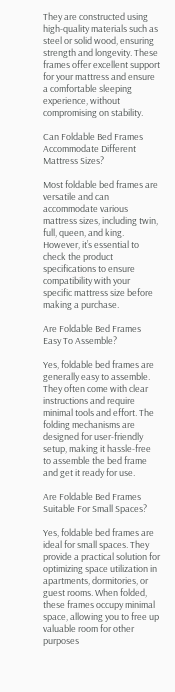They are constructed using high-quality materials such as steel or solid wood, ensuring strength and longevity. These frames offer excellent support for your mattress and ensure a comfortable sleeping experience, without compromising on stability.

Can Foldable Bed Frames Accommodate Different Mattress Sizes?

Most foldable bed frames are versatile and can accommodate various mattress sizes, including twin, full, queen, and king. However, it’s essential to check the product specifications to ensure compatibility with your specific mattress size before making a purchase.

Are Foldable Bed Frames Easy To Assemble?

Yes, foldable bed frames are generally easy to assemble. They often come with clear instructions and require minimal tools and effort. The folding mechanisms are designed for user-friendly setup, making it hassle-free to assemble the bed frame and get it ready for use.

Are Foldable Bed Frames Suitable For Small Spaces?

Yes, foldable bed frames are ideal for small spaces. They provide a practical solution for optimizing space utilization in apartments, dormitories, or guest rooms. When folded, these frames occupy minimal space, allowing you to free up valuable room for other purposes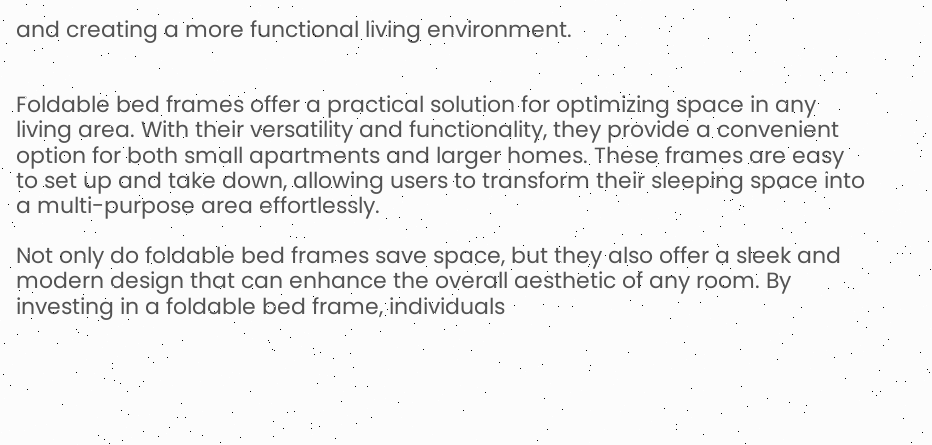and creating a more functional living environment.


Foldable bed frames offer a practical solution for optimizing space in any living area. With their versatility and functionality, they provide a convenient option for both small apartments and larger homes. These frames are easy to set up and take down, allowing users to transform their sleeping space into a multi-purpose area effortlessly.

Not only do foldable bed frames save space, but they also offer a sleek and modern design that can enhance the overall aesthetic of any room. By investing in a foldable bed frame, individuals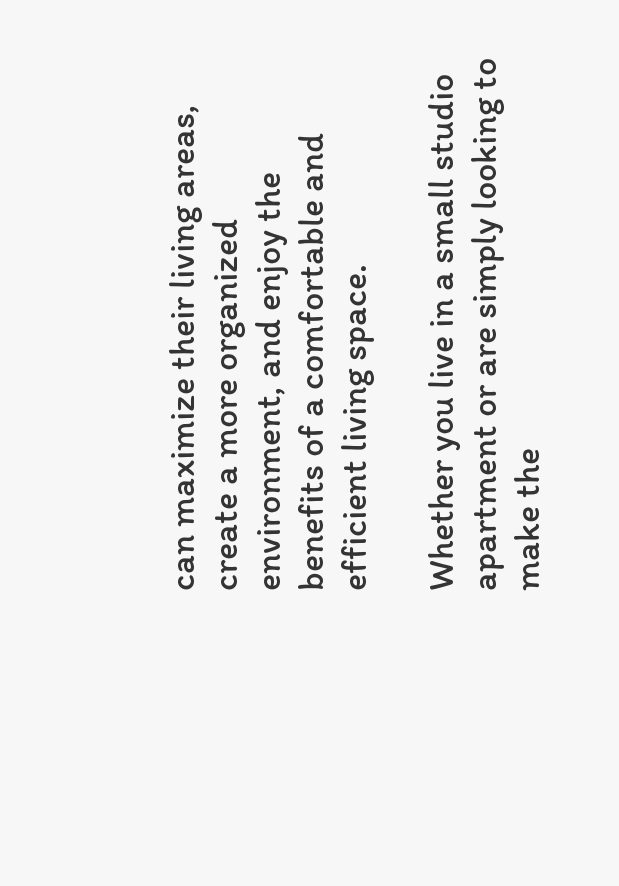can maximize their living areas, create a more organized environment, and enjoy the benefits of a comfortable and efficient living space.

Whether you live in a small studio apartment or are simply looking to make the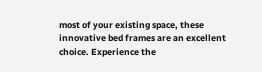most of your existing space, these innovative bed frames are an excellent choice. Experience the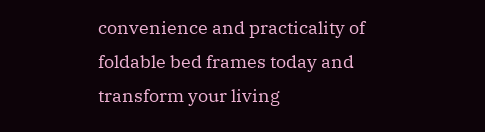convenience and practicality of foldable bed frames today and transform your living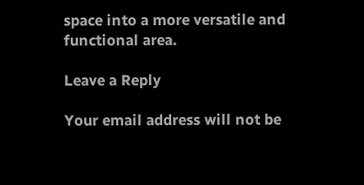space into a more versatile and functional area.

Leave a Reply

Your email address will not be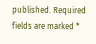published. Required fields are marked *